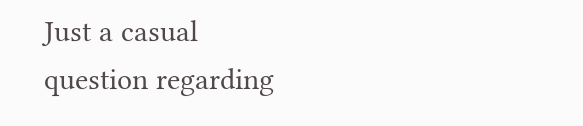Just a casual question regarding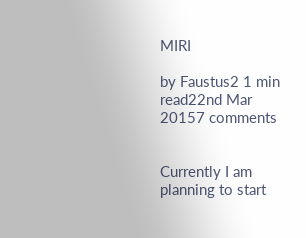MIRI

by Faustus2 1 min read22nd Mar 20157 comments


Currently I am planning to start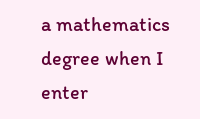a mathematics degree when I enter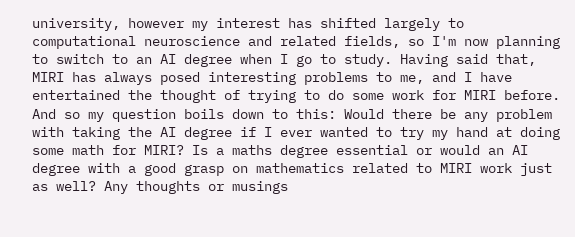university, however my interest has shifted largely to computational neuroscience and related fields, so I'm now planning to switch to an AI degree when I go to study. Having said that, MIRI has always posed interesting problems to me, and I have entertained the thought of trying to do some work for MIRI before. And so my question boils down to this: Would there be any problem with taking the AI degree if I ever wanted to try my hand at doing some math for MIRI? Is a maths degree essential or would an AI degree with a good grasp on mathematics related to MIRI work just as well? Any thoughts or musings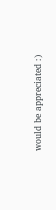would be appreciated :)